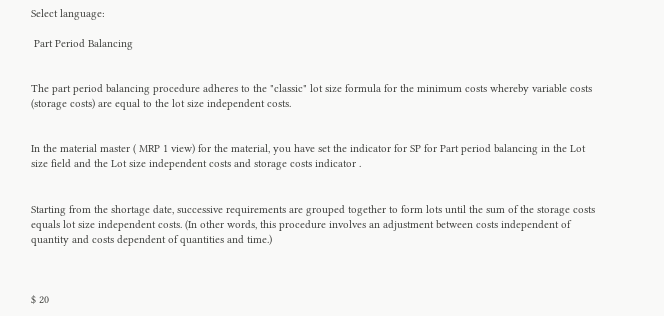Select language:

 Part Period Balancing


The part period balancing procedure adheres to the "classic" lot size formula for the minimum costs whereby variable costs (storage costs) are equal to the lot size independent costs.


In the material master ( MRP 1 view) for the material, you have set the indicator for SP for Part period balancing in the Lot size field and the Lot size independent costs and storage costs indicator .


Starting from the shortage date, successive requirements are grouped together to form lots until the sum of the storage costs equals lot size independent costs. (In other words, this procedure involves an adjustment between costs independent of quantity and costs dependent of quantities and time.)



$ 20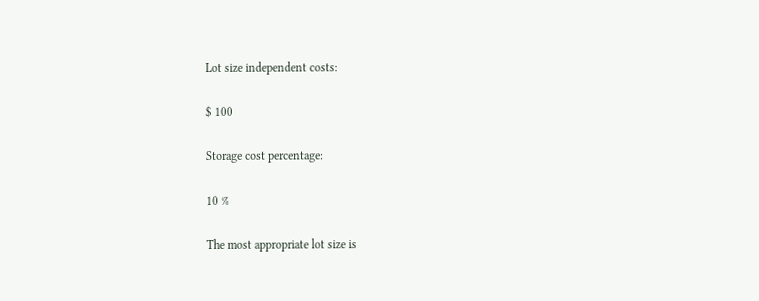Lot size independent costs:

$ 100

Storage cost percentage:

10 %

The most appropriate lot size is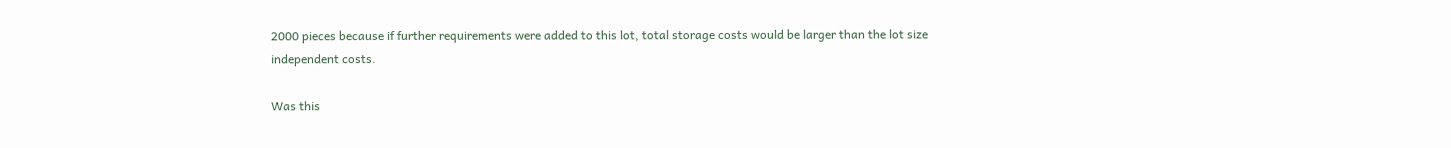2000 pieces because if further requirements were added to this lot, total storage costs would be larger than the lot size independent costs.

Was this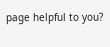page helpful to you?